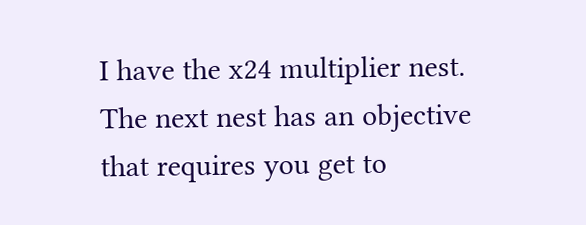I have the x24 multiplier nest. The next nest has an objective that requires you get to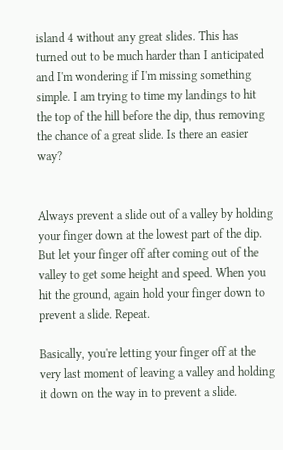island 4 without any great slides. This has turned out to be much harder than I anticipated and I'm wondering if I'm missing something simple. I am trying to time my landings to hit the top of the hill before the dip, thus removing the chance of a great slide. Is there an easier way?


Always prevent a slide out of a valley by holding your finger down at the lowest part of the dip. But let your finger off after coming out of the valley to get some height and speed. When you hit the ground, again hold your finger down to prevent a slide. Repeat.

Basically, you're letting your finger off at the very last moment of leaving a valley and holding it down on the way in to prevent a slide.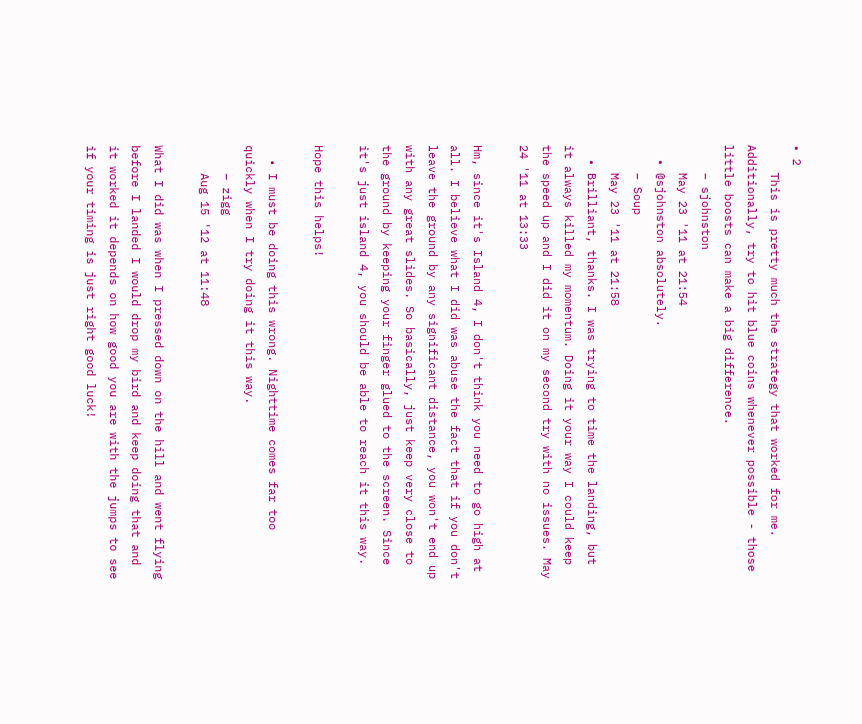• 2
    This is pretty much the strategy that worked for me. Additionally, try to hit blue coins whenever possible - those little boosts can make a big difference.
    – sjohnston
    May 23 '11 at 21:54
  • @sjohnston absolutely.
    – Soup
    May 23 '11 at 21:58
  • Brilliant, thanks. I was trying to time the landing, but it always killed my momentum. Doing it your way I could keep the speed up and I did it on my second try with no issues. May 24 '11 at 13:33

Hm, since it's Island 4, I don't think you need to go high at all. I believe what I did was abuse the fact that if you don't leave the ground by any significant distance, you won't end up with any great slides. So basically, just keep very close to the ground by keeping your finger glued to the screen. Since it's just island 4, you should be able to reach it this way.

Hope this helps!

  • I must be doing this wrong. Nighttime comes far too quickly when I try doing it this way.
    – zigg
    Aug 15 '12 at 11:48

What I did was when I pressed down on the hill and went flying before I landed I would drop my bird and keep doing that and it worked it depends on how good you are with the jumps to see if your timing is just right good luck!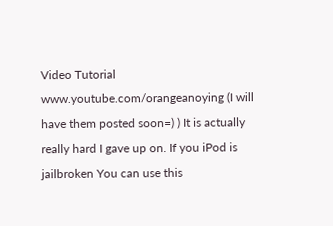Video Tutorial www.youtube.com/orangeanoying (I will have them posted soon=) ) It is actually really hard I gave up on. If you iPod is jailbroken You can use this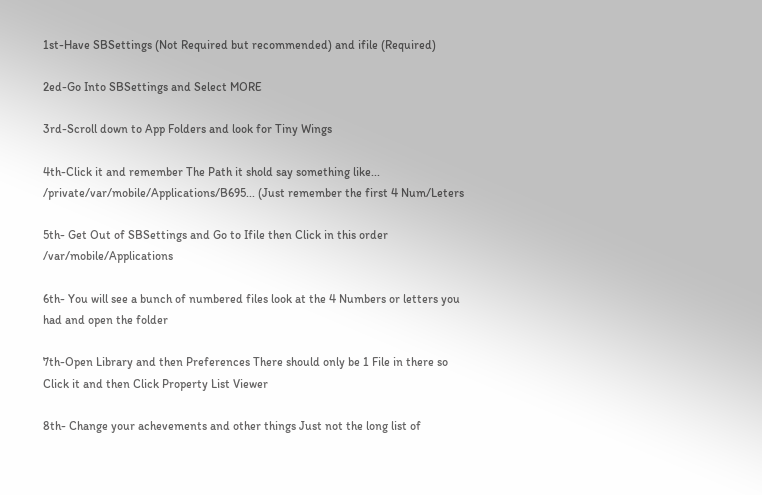1st-Have SBSettings (Not Required but recommended) and ifile (Required)

2ed-Go Into SBSettings and Select MORE

3rd-Scroll down to App Folders and look for Tiny Wings

4th-Click it and remember The Path it shold say something like... /private/var/mobile/Applications/B695... (Just remember the first 4 Num/Leters

5th- Get Out of SBSettings and Go to Ifile then Click in this order /var/mobile/Applications

6th- You will see a bunch of numbered files look at the 4 Numbers or letters you had and open the folder

7th-Open Library and then Preferences There should only be 1 File in there so Click it and then Click Property List Viewer

8th- Change your achevements and other things Just not the long list of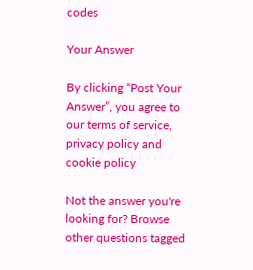codes

Your Answer

By clicking “Post Your Answer”, you agree to our terms of service, privacy policy and cookie policy

Not the answer you're looking for? Browse other questions tagged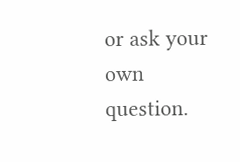or ask your own question.